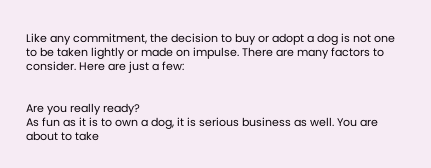Like any commitment, the decision to buy or adopt a dog is not one to be taken lightly or made on impulse. There are many factors to consider. Here are just a few:


Are you really ready?
As fun as it is to own a dog, it is serious business as well. You are about to take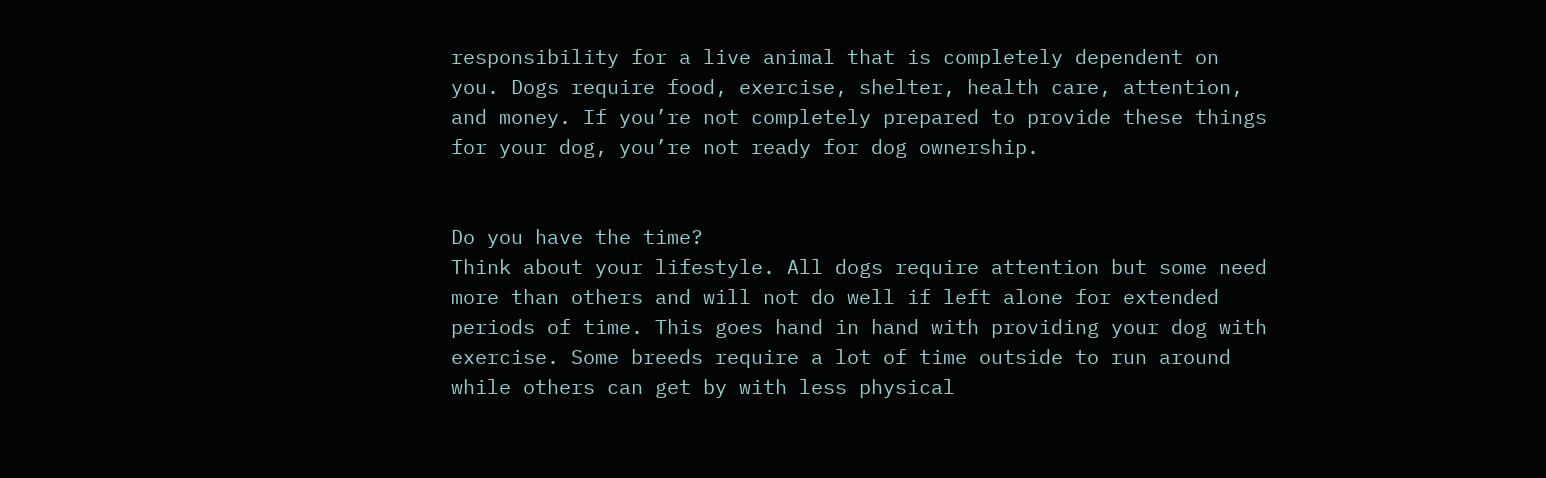responsibility for a live animal that is completely dependent on you. Dogs require food, exercise, shelter, health care, attention, and money. If you’re not completely prepared to provide these things for your dog, you’re not ready for dog ownership.


Do you have the time?
Think about your lifestyle. All dogs require attention but some need more than others and will not do well if left alone for extended periods of time. This goes hand in hand with providing your dog with exercise. Some breeds require a lot of time outside to run around while others can get by with less physical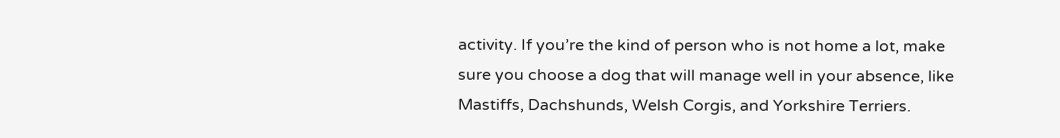activity. If you’re the kind of person who is not home a lot, make sure you choose a dog that will manage well in your absence, like Mastiffs, Dachshunds, Welsh Corgis, and Yorkshire Terriers.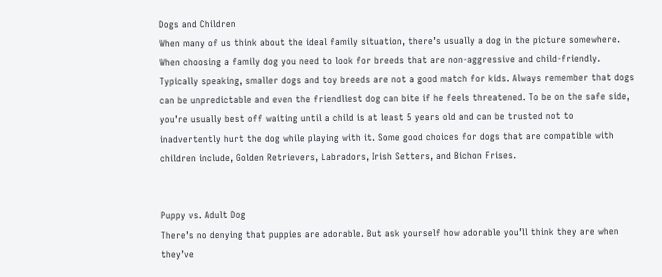Dogs and Children
When many of us think about the ideal family situation, there’s usually a dog in the picture somewhere. When choosing a family dog you need to look for breeds that are non-aggressive and child-friendly. Typically speaking, smaller dogs and toy breeds are not a good match for kids. Always remember that dogs can be unpredictable and even the friendliest dog can bite if he feels threatened. To be on the safe side, you’re usually best off waiting until a child is at least 5 years old and can be trusted not to inadvertently hurt the dog while playing with it. Some good choices for dogs that are compatible with children include, Golden Retrievers, Labradors, Irish Setters, and Bichon Frises.


Puppy vs. Adult Dog
There’s no denying that puppies are adorable. But ask yourself how adorable you’ll think they are when they’ve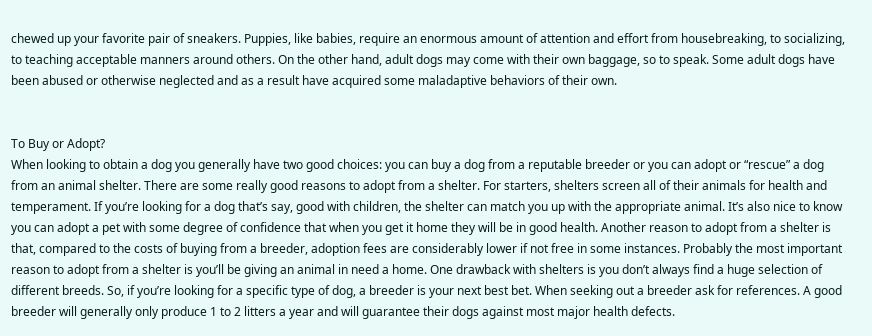chewed up your favorite pair of sneakers. Puppies, like babies, require an enormous amount of attention and effort from housebreaking, to socializing, to teaching acceptable manners around others. On the other hand, adult dogs may come with their own baggage, so to speak. Some adult dogs have been abused or otherwise neglected and as a result have acquired some maladaptive behaviors of their own.


To Buy or Adopt?
When looking to obtain a dog you generally have two good choices: you can buy a dog from a reputable breeder or you can adopt or “rescue” a dog from an animal shelter. There are some really good reasons to adopt from a shelter. For starters, shelters screen all of their animals for health and temperament. If you’re looking for a dog that’s say, good with children, the shelter can match you up with the appropriate animal. It’s also nice to know you can adopt a pet with some degree of confidence that when you get it home they will be in good health. Another reason to adopt from a shelter is that, compared to the costs of buying from a breeder, adoption fees are considerably lower if not free in some instances. Probably the most important reason to adopt from a shelter is you’ll be giving an animal in need a home. One drawback with shelters is you don’t always find a huge selection of different breeds. So, if you’re looking for a specific type of dog, a breeder is your next best bet. When seeking out a breeder ask for references. A good breeder will generally only produce 1 to 2 litters a year and will guarantee their dogs against most major health defects.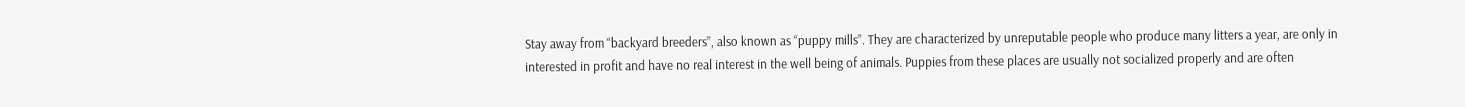Stay away from “backyard breeders”, also known as “puppy mills”. They are characterized by unreputable people who produce many litters a year, are only in interested in profit and have no real interest in the well being of animals. Puppies from these places are usually not socialized properly and are often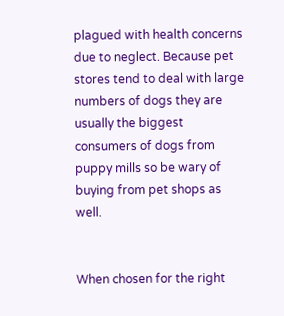plagued with health concerns due to neglect. Because pet stores tend to deal with large numbers of dogs they are usually the biggest consumers of dogs from puppy mills so be wary of buying from pet shops as well.


When chosen for the right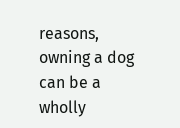reasons, owning a dog can be a wholly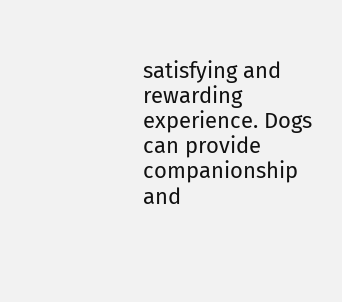satisfying and rewarding experience. Dogs can provide companionship and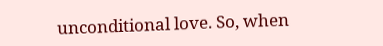unconditional love. So, when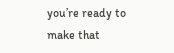you’re ready to make that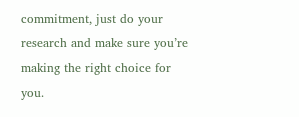commitment, just do your research and make sure you’re making the right choice for you.